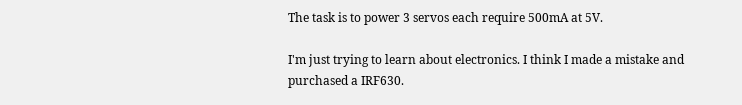The task is to power 3 servos each require 500mA at 5V.

I'm just trying to learn about electronics. I think I made a mistake and purchased a IRF630.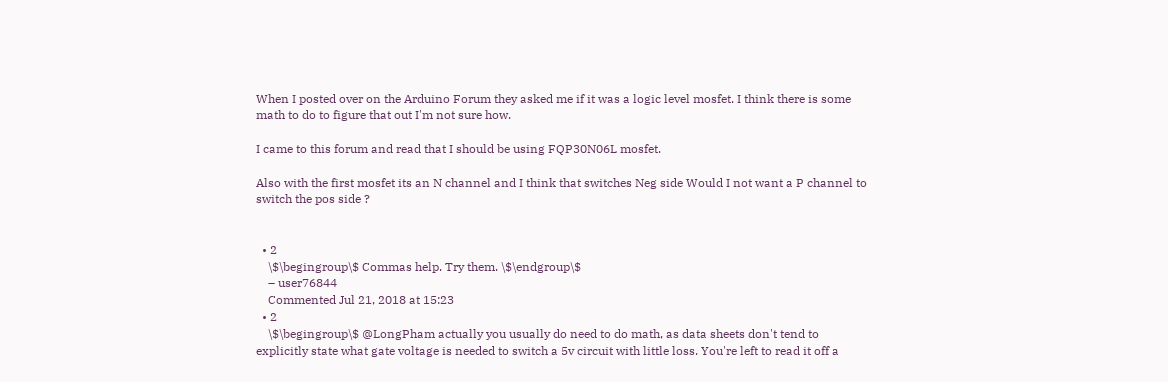When I posted over on the Arduino Forum they asked me if it was a logic level mosfet. I think there is some math to do to figure that out I'm not sure how.

I came to this forum and read that I should be using FQP30N06L mosfet.

Also with the first mosfet its an N channel and I think that switches Neg side Would I not want a P channel to switch the pos side ?


  • 2
    \$\begingroup\$ Commas help. Try them. \$\endgroup\$
    – user76844
    Commented Jul 21, 2018 at 15:23
  • 2
    \$\begingroup\$ @LongPham actually you usually do need to do math, as data sheets don't tend to explicitly state what gate voltage is needed to switch a 5v circuit with little loss. You're left to read it off a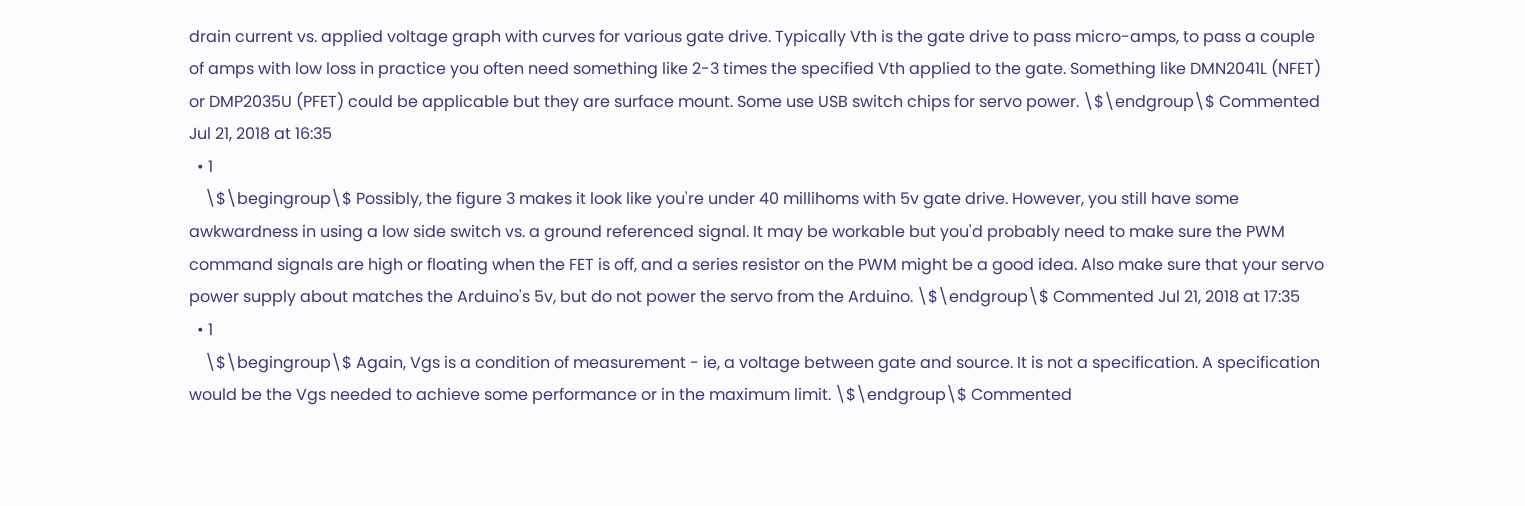drain current vs. applied voltage graph with curves for various gate drive. Typically Vth is the gate drive to pass micro-amps, to pass a couple of amps with low loss in practice you often need something like 2-3 times the specified Vth applied to the gate. Something like DMN2041L (NFET) or DMP2035U (PFET) could be applicable but they are surface mount. Some use USB switch chips for servo power. \$\endgroup\$ Commented Jul 21, 2018 at 16:35
  • 1
    \$\begingroup\$ Possibly, the figure 3 makes it look like you're under 40 millihoms with 5v gate drive. However, you still have some awkwardness in using a low side switch vs. a ground referenced signal. It may be workable but you'd probably need to make sure the PWM command signals are high or floating when the FET is off, and a series resistor on the PWM might be a good idea. Also make sure that your servo power supply about matches the Arduino's 5v, but do not power the servo from the Arduino. \$\endgroup\$ Commented Jul 21, 2018 at 17:35
  • 1
    \$\begingroup\$ Again, Vgs is a condition of measurement - ie, a voltage between gate and source. It is not a specification. A specification would be the Vgs needed to achieve some performance or in the maximum limit. \$\endgroup\$ Commented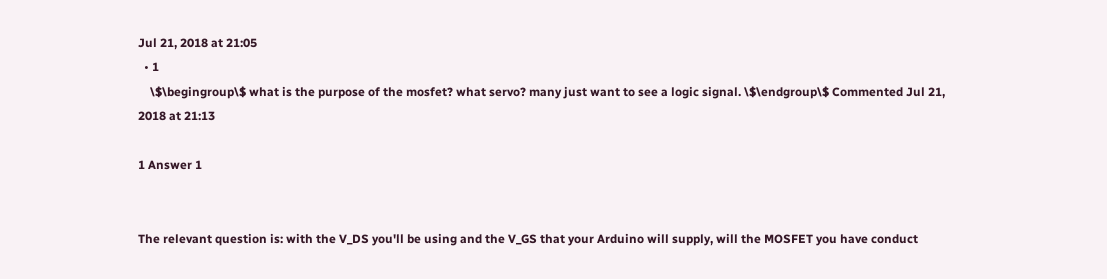Jul 21, 2018 at 21:05
  • 1
    \$\begingroup\$ what is the purpose of the mosfet? what servo? many just want to see a logic signal. \$\endgroup\$ Commented Jul 21, 2018 at 21:13

1 Answer 1


The relevant question is: with the V_DS you'll be using and the V_GS that your Arduino will supply, will the MOSFET you have conduct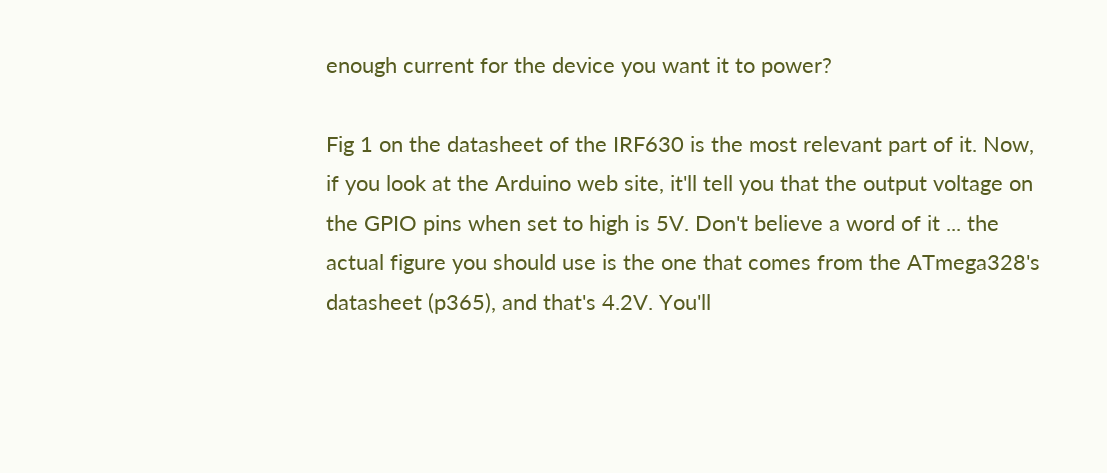enough current for the device you want it to power?

Fig 1 on the datasheet of the IRF630 is the most relevant part of it. Now, if you look at the Arduino web site, it'll tell you that the output voltage on the GPIO pins when set to high is 5V. Don't believe a word of it ... the actual figure you should use is the one that comes from the ATmega328's datasheet (p365), and that's 4.2V. You'll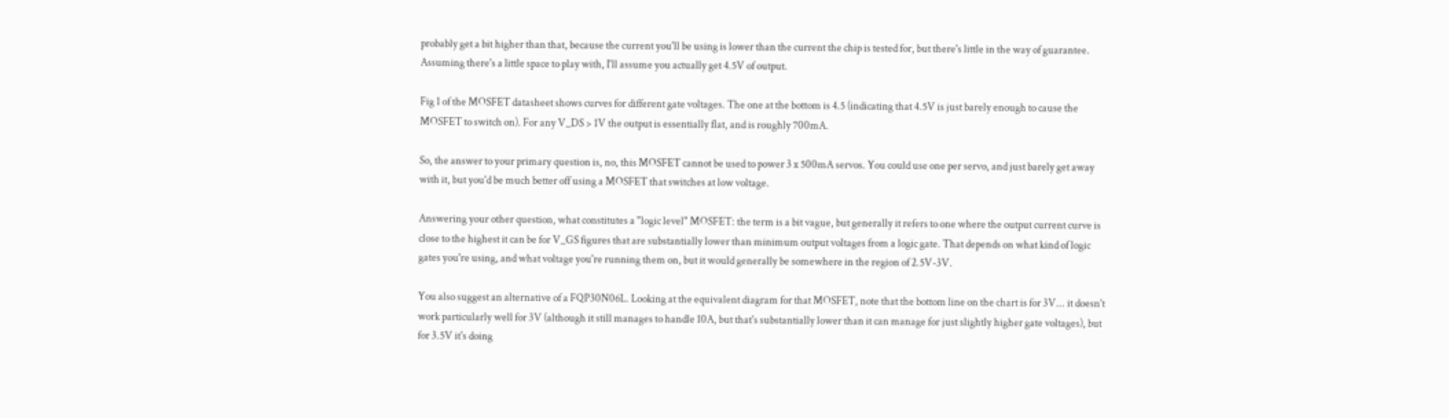probably get a bit higher than that, because the current you'll be using is lower than the current the chip is tested for, but there's little in the way of guarantee. Assuming there's a little space to play with, I'll assume you actually get 4.5V of output.

Fig 1 of the MOSFET datasheet shows curves for different gate voltages. The one at the bottom is 4.5 (indicating that 4.5V is just barely enough to cause the MOSFET to switch on). For any V_DS > 1V the output is essentially flat, and is roughly 700mA.

So, the answer to your primary question is, no, this MOSFET cannot be used to power 3 x 500mA servos. You could use one per servo, and just barely get away with it, but you'd be much better off using a MOSFET that switches at low voltage.

Answering your other question, what constitutes a "logic level" MOSFET: the term is a bit vague, but generally it refers to one where the output current curve is close to the highest it can be for V_GS figures that are substantially lower than minimum output voltages from a logic gate. That depends on what kind of logic gates you're using, and what voltage you're running them on, but it would generally be somewhere in the region of 2.5V-3V.

You also suggest an alternative of a FQP30N06L. Looking at the equivalent diagram for that MOSFET, note that the bottom line on the chart is for 3V... it doesn't work particularly well for 3V (although it still manages to handle 10A, but that's substantially lower than it can manage for just slightly higher gate voltages), but for 3.5V it's doing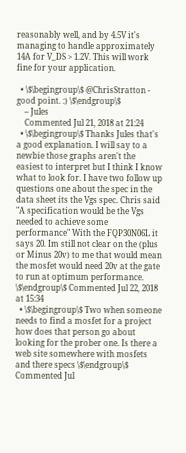reasonably well, and by 4.5V it's managing to handle approximately 14A for V_DS > 1.2V. This will work fine for your application.

  • \$\begingroup\$ @ChrisStratton - good point. :) \$\endgroup\$
    – Jules
    Commented Jul 21, 2018 at 21:24
  • \$\begingroup\$ Thanks Jules that's a good explanation. I will say to a newbie those graphs aren't the easiest to interpret but I think I know what to look for. I have two follow up questions one about the spec in the data sheet its the Vgs spec. Chris said "A specification would be the Vgs needed to achieve some performance" With the FQP30N06L it says 20. Im still not clear on the (plus or Minus 20v) to me that would mean the mosfet would need 20v at the gate to run at optimum performance. \$\endgroup\$ Commented Jul 22, 2018 at 15:34
  • \$\begingroup\$ Two when someone needs to find a mosfet for a project how does that person go about looking for the prober one. Is there a web site somewhere with mosfets and there specs \$\endgroup\$ Commented Jul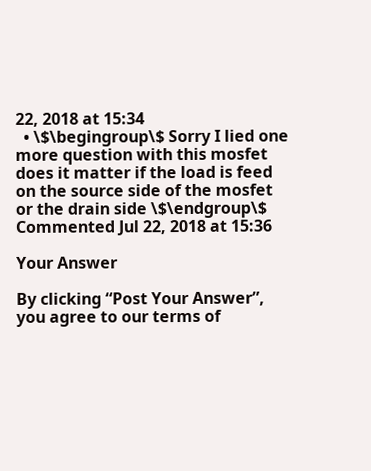22, 2018 at 15:34
  • \$\begingroup\$ Sorry I lied one more question with this mosfet does it matter if the load is feed on the source side of the mosfet or the drain side \$\endgroup\$ Commented Jul 22, 2018 at 15:36

Your Answer

By clicking “Post Your Answer”, you agree to our terms of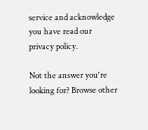service and acknowledge you have read our privacy policy.

Not the answer you're looking for? Browse other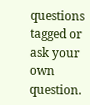questions tagged or ask your own question.